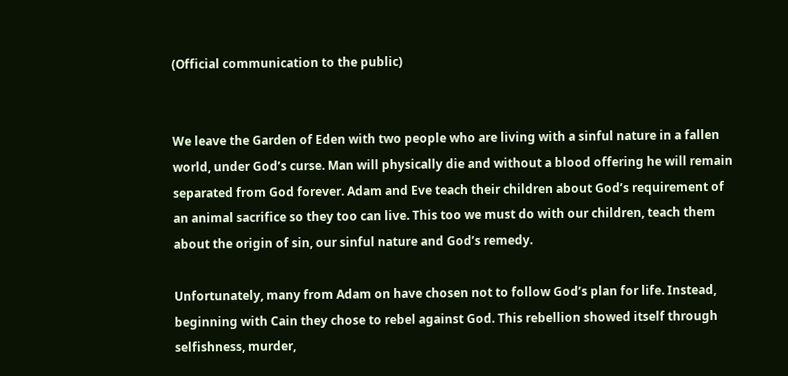(Official communication to the public)


We leave the Garden of Eden with two people who are living with a sinful nature in a fallen world, under God’s curse. Man will physically die and without a blood offering he will remain separated from God forever. Adam and Eve teach their children about God’s requirement of an animal sacrifice so they too can live. This too we must do with our children, teach them about the origin of sin, our sinful nature and God’s remedy.

Unfortunately, many from Adam on have chosen not to follow God’s plan for life. Instead, beginning with Cain they chose to rebel against God. This rebellion showed itself through selfishness, murder,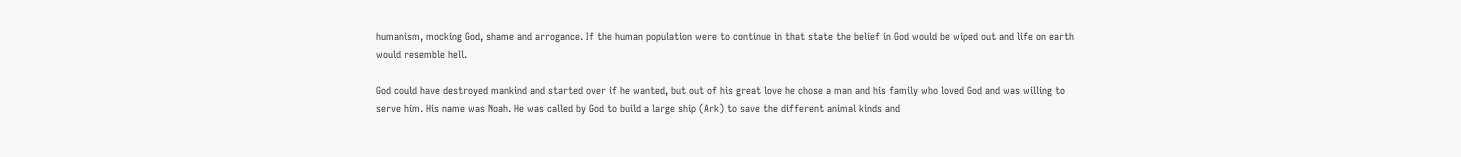humanism, mocking God, shame and arrogance. If the human population were to continue in that state the belief in God would be wiped out and life on earth would resemble hell.

God could have destroyed mankind and started over if he wanted, but out of his great love he chose a man and his family who loved God and was willing to serve him. His name was Noah. He was called by God to build a large ship (Ark) to save the different animal kinds and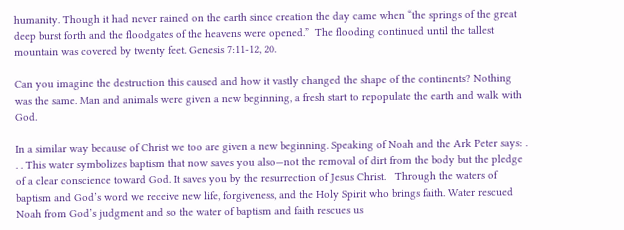humanity. Though it had never rained on the earth since creation the day came when “the springs of the great deep burst forth and the floodgates of the heavens were opened.”  The flooding continued until the tallest mountain was covered by twenty feet. Genesis 7:11-12, 20.

Can you imagine the destruction this caused and how it vastly changed the shape of the continents? Nothing was the same. Man and animals were given a new beginning, a fresh start to repopulate the earth and walk with God.

In a similar way because of Christ we too are given a new beginning. Speaking of Noah and the Ark Peter says: . . . This water symbolizes baptism that now saves you also—not the removal of dirt from the body but the pledge of a clear conscience toward God. It saves you by the resurrection of Jesus Christ.   Through the waters of baptism and God’s word we receive new life, forgiveness, and the Holy Spirit who brings faith. Water rescued Noah from God’s judgment and so the water of baptism and faith rescues us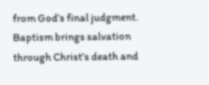from God’s final judgment. Baptism brings salvation through Christ’s death and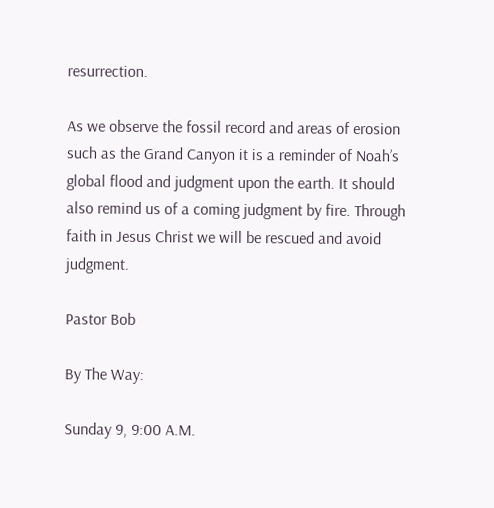resurrection.

As we observe the fossil record and areas of erosion such as the Grand Canyon it is a reminder of Noah’s global flood and judgment upon the earth. It should also remind us of a coming judgment by fire. Through faith in Jesus Christ we will be rescued and avoid judgment.

Pastor Bob

By The Way:

Sunday 9, 9:00 A.M.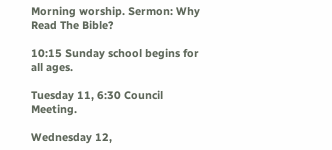Morning worship. Sermon: Why Read The Bible?

10:15 Sunday school begins for all ages.

Tuesday 11, 6:30 Council Meeting.

Wednesday 12,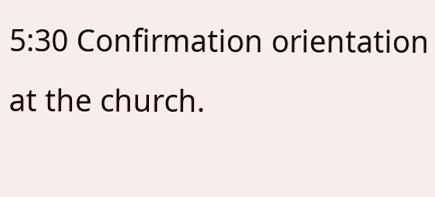5:30 Confirmation orientation at the church.